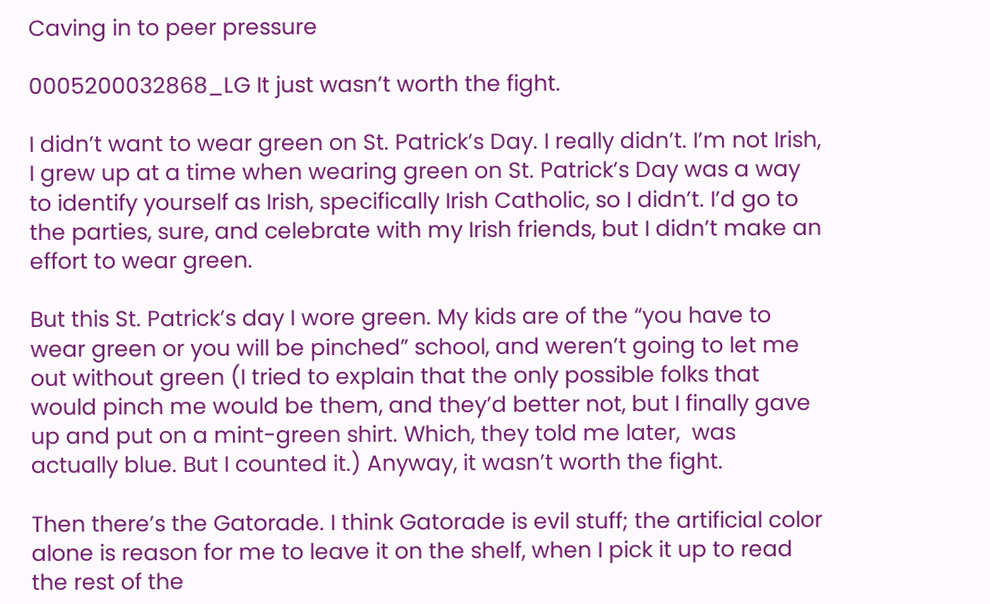Caving in to peer pressure

0005200032868_LG It just wasn’t worth the fight.

I didn’t want to wear green on St. Patrick’s Day. I really didn’t. I’m not Irish, I grew up at a time when wearing green on St. Patrick’s Day was a way to identify yourself as Irish, specifically Irish Catholic, so I didn’t. I’d go to the parties, sure, and celebrate with my Irish friends, but I didn’t make an effort to wear green.

But this St. Patrick’s day I wore green. My kids are of the “you have to wear green or you will be pinched” school, and weren’t going to let me out without green (I tried to explain that the only possible folks that would pinch me would be them, and they’d better not, but I finally gave up and put on a mint-green shirt. Which, they told me later,  was actually blue. But I counted it.) Anyway, it wasn’t worth the fight.

Then there’s the Gatorade. I think Gatorade is evil stuff; the artificial color alone is reason for me to leave it on the shelf, when I pick it up to read the rest of the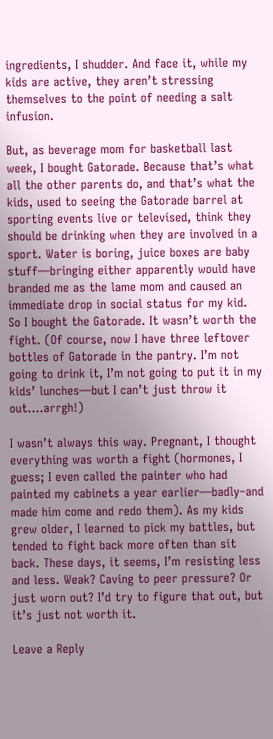ingredients, I shudder. And face it, while my kids are active, they aren’t stressing themselves to the point of needing a salt infusion.

But, as beverage mom for basketball last week, I bought Gatorade. Because that’s what all the other parents do, and that’s what the kids, used to seeing the Gatorade barrel at sporting events live or televised, think they should be drinking when they are involved in a sport. Water is boring, juice boxes are baby stuff—bringing either apparently would have branded me as the lame mom and caused an immediate drop in social status for my kid. So I bought the Gatorade. It wasn’t worth the fight. (Of course, now I have three leftover bottles of Gatorade in the pantry. I’m not going to drink it, I’m not going to put it in my kids’ lunches—but I can’t just throw it out….arrgh!)

I wasn’t always this way. Pregnant, I thought everything was worth a fight (hormones, I guess; I even called the painter who had painted my cabinets a year earlier—badly–and made him come and redo them). As my kids grew older, I learned to pick my battles, but tended to fight back more often than sit back. These days, it seems, I’m resisting less and less. Weak? Caving to peer pressure? Or just worn out? I’d try to figure that out, but it’s just not worth it.

Leave a Reply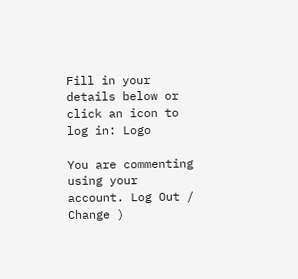Fill in your details below or click an icon to log in: Logo

You are commenting using your account. Log Out /  Change )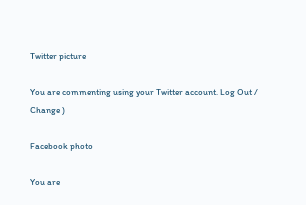Twitter picture

You are commenting using your Twitter account. Log Out /  Change )

Facebook photo

You are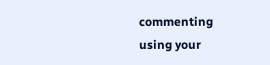commenting using your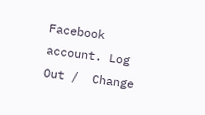Facebook account. Log Out /  Change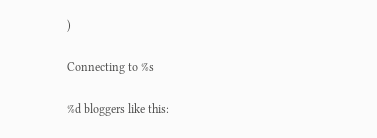)

Connecting to %s

%d bloggers like this: